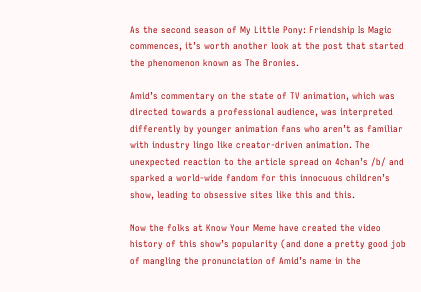As the second season of My Little Pony: Friendship Is Magic commences, it’s worth another look at the post that started the phenomenon known as The Bronies.

Amid’s commentary on the state of TV animation, which was directed towards a professional audience, was interpreted differently by younger animation fans who aren’t as familiar with industry lingo like creator-driven animation. The unexpected reaction to the article spread on 4chan’s /b/ and sparked a world-wide fandom for this innocuous children’s show, leading to obsessive sites like this and this.

Now the folks at Know Your Meme have created the video history of this show’s popularity (and done a pretty good job of mangling the pronunciation of Amid’s name in the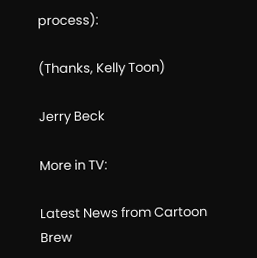process):

(Thanks, Kelly Toon)

Jerry Beck

More in TV:

Latest News from Cartoon Brew